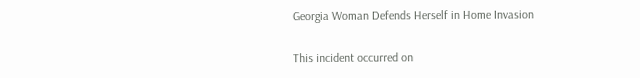Georgia Woman Defends Herself in Home Invasion

This incident occurred on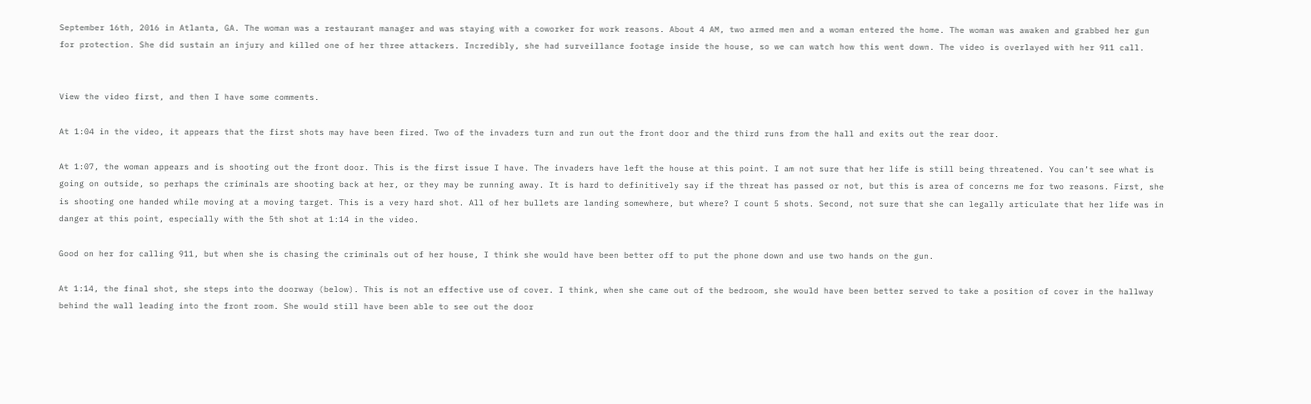September 16th, 2016 in Atlanta, GA. The woman was a restaurant manager and was staying with a coworker for work reasons. About 4 AM, two armed men and a woman entered the home. The woman was awaken and grabbed her gun for protection. She did sustain an injury and killed one of her three attackers. Incredibly, she had surveillance footage inside the house, so we can watch how this went down. The video is overlayed with her 911 call.


View the video first, and then I have some comments.

At 1:04 in the video, it appears that the first shots may have been fired. Two of the invaders turn and run out the front door and the third runs from the hall and exits out the rear door.

At 1:07, the woman appears and is shooting out the front door. This is the first issue I have. The invaders have left the house at this point. I am not sure that her life is still being threatened. You can’t see what is going on outside, so perhaps the criminals are shooting back at her, or they may be running away. It is hard to definitively say if the threat has passed or not, but this is area of concerns me for two reasons. First, she is shooting one handed while moving at a moving target. This is a very hard shot. All of her bullets are landing somewhere, but where? I count 5 shots. Second, not sure that she can legally articulate that her life was in danger at this point, especially with the 5th shot at 1:14 in the video.

Good on her for calling 911, but when she is chasing the criminals out of her house, I think she would have been better off to put the phone down and use two hands on the gun.

At 1:14, the final shot, she steps into the doorway (below). This is not an effective use of cover. I think, when she came out of the bedroom, she would have been better served to take a position of cover in the hallway behind the wall leading into the front room. She would still have been able to see out the door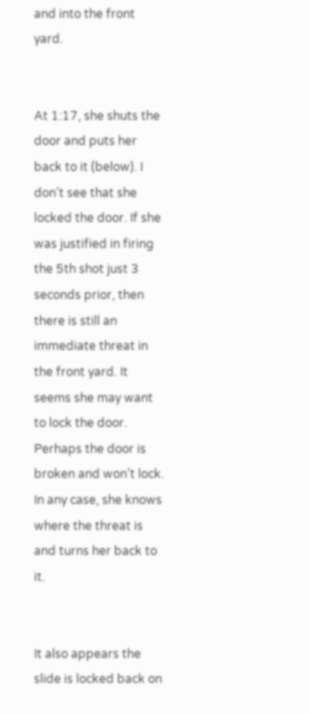and into the front yard.


At 1:17, she shuts the door and puts her back to it (below). I don’t see that she locked the door. If she was justified in firing the 5th shot just 3 seconds prior, then there is still an immediate threat in the front yard. It seems she may want to lock the door. Perhaps the door is broken and won’t lock. In any case, she knows where the threat is and turns her back to it.


It also appears the slide is locked back on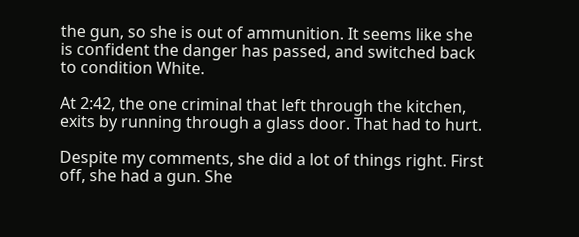the gun, so she is out of ammunition. It seems like she is confident the danger has passed, and switched back to condition White.

At 2:42, the one criminal that left through the kitchen, exits by running through a glass door. That had to hurt.

Despite my comments, she did a lot of things right. First off, she had a gun. She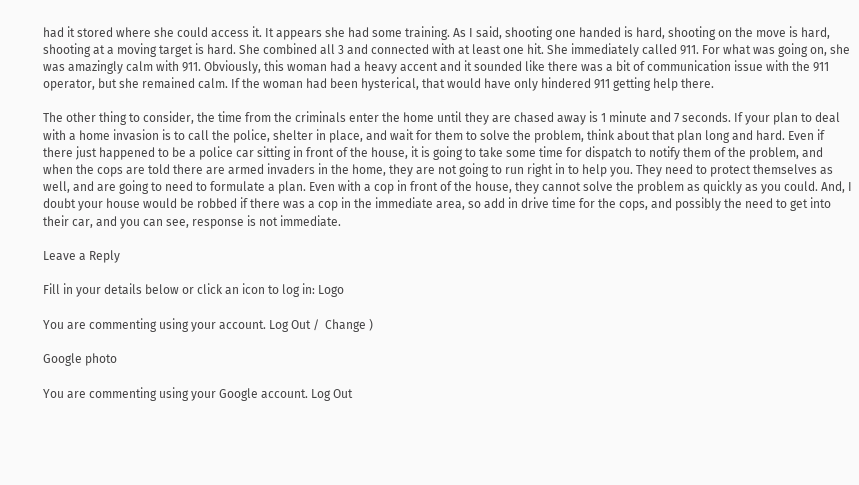had it stored where she could access it. It appears she had some training. As I said, shooting one handed is hard, shooting on the move is hard, shooting at a moving target is hard. She combined all 3 and connected with at least one hit. She immediately called 911. For what was going on, she was amazingly calm with 911. Obviously, this woman had a heavy accent and it sounded like there was a bit of communication issue with the 911 operator, but she remained calm. If the woman had been hysterical, that would have only hindered 911 getting help there.

The other thing to consider, the time from the criminals enter the home until they are chased away is 1 minute and 7 seconds. If your plan to deal with a home invasion is to call the police, shelter in place, and wait for them to solve the problem, think about that plan long and hard. Even if there just happened to be a police car sitting in front of the house, it is going to take some time for dispatch to notify them of the problem, and when the cops are told there are armed invaders in the home, they are not going to run right in to help you. They need to protect themselves as well, and are going to need to formulate a plan. Even with a cop in front of the house, they cannot solve the problem as quickly as you could. And, I doubt your house would be robbed if there was a cop in the immediate area, so add in drive time for the cops, and possibly the need to get into their car, and you can see, response is not immediate.

Leave a Reply

Fill in your details below or click an icon to log in: Logo

You are commenting using your account. Log Out /  Change )

Google photo

You are commenting using your Google account. Log Out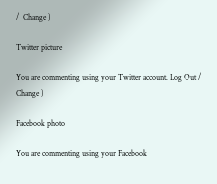/  Change )

Twitter picture

You are commenting using your Twitter account. Log Out /  Change )

Facebook photo

You are commenting using your Facebook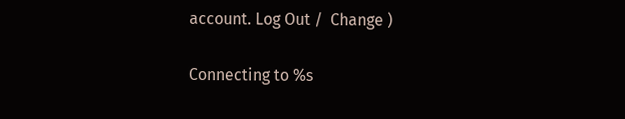account. Log Out /  Change )

Connecting to %s